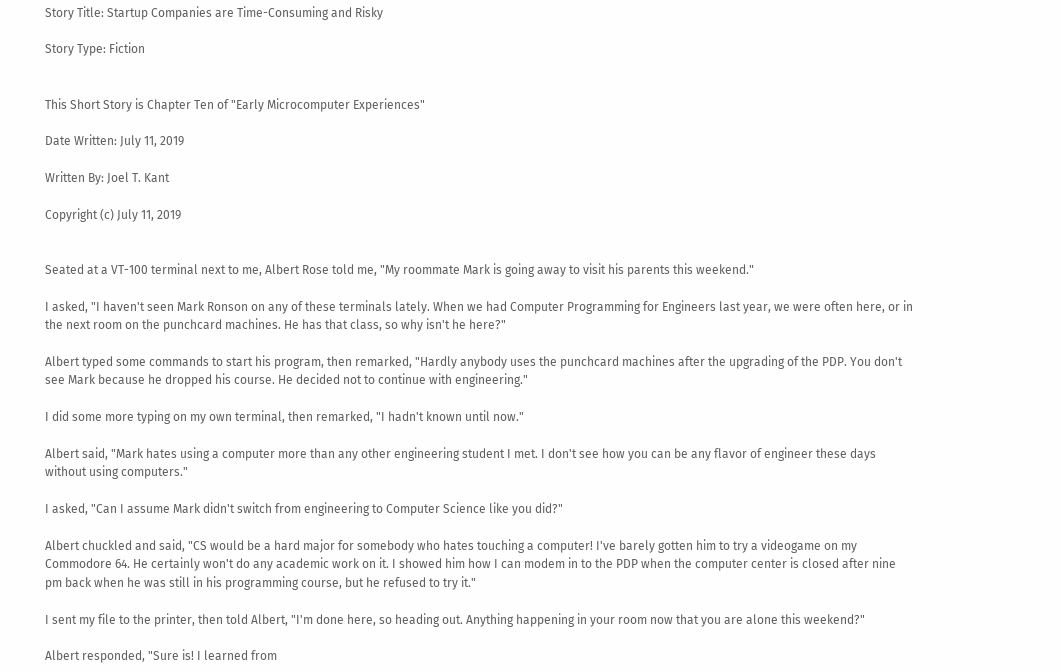Story Title: Startup Companies are Time-Consuming and Risky

Story Type: Fiction


This Short Story is Chapter Ten of "Early Microcomputer Experiences"

Date Written: July 11, 2019

Written By: Joel T. Kant

Copyright (c) July 11, 2019


Seated at a VT-100 terminal next to me, Albert Rose told me, "My roommate Mark is going away to visit his parents this weekend."

I asked, "I haven't seen Mark Ronson on any of these terminals lately. When we had Computer Programming for Engineers last year, we were often here, or in the next room on the punchcard machines. He has that class, so why isn't he here?"

Albert typed some commands to start his program, then remarked, "Hardly anybody uses the punchcard machines after the upgrading of the PDP. You don't see Mark because he dropped his course. He decided not to continue with engineering."

I did some more typing on my own terminal, then remarked, "I hadn't known until now."

Albert said, "Mark hates using a computer more than any other engineering student I met. I don't see how you can be any flavor of engineer these days without using computers."

I asked, "Can I assume Mark didn't switch from engineering to Computer Science like you did?"

Albert chuckled and said, "CS would be a hard major for somebody who hates touching a computer! I've barely gotten him to try a videogame on my Commodore 64. He certainly won't do any academic work on it. I showed him how I can modem in to the PDP when the computer center is closed after nine pm back when he was still in his programming course, but he refused to try it."

I sent my file to the printer, then told Albert, "I'm done here, so heading out. Anything happening in your room now that you are alone this weekend?"

Albert responded, "Sure is! I learned from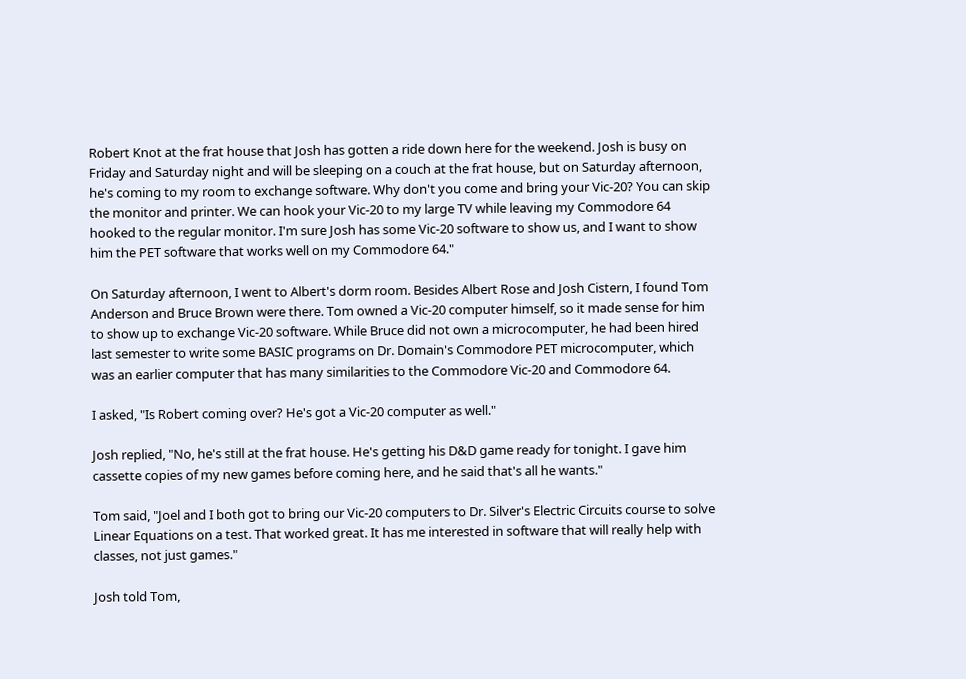Robert Knot at the frat house that Josh has gotten a ride down here for the weekend. Josh is busy on Friday and Saturday night and will be sleeping on a couch at the frat house, but on Saturday afternoon, he's coming to my room to exchange software. Why don't you come and bring your Vic-20? You can skip the monitor and printer. We can hook your Vic-20 to my large TV while leaving my Commodore 64 hooked to the regular monitor. I'm sure Josh has some Vic-20 software to show us, and I want to show him the PET software that works well on my Commodore 64."

On Saturday afternoon, I went to Albert's dorm room. Besides Albert Rose and Josh Cistern, I found Tom Anderson and Bruce Brown were there. Tom owned a Vic-20 computer himself, so it made sense for him to show up to exchange Vic-20 software. While Bruce did not own a microcomputer, he had been hired last semester to write some BASIC programs on Dr. Domain's Commodore PET microcomputer, which was an earlier computer that has many similarities to the Commodore Vic-20 and Commodore 64.

I asked, "Is Robert coming over? He's got a Vic-20 computer as well."

Josh replied, "No, he's still at the frat house. He's getting his D&D game ready for tonight. I gave him cassette copies of my new games before coming here, and he said that's all he wants."

Tom said, "Joel and I both got to bring our Vic-20 computers to Dr. Silver's Electric Circuits course to solve Linear Equations on a test. That worked great. It has me interested in software that will really help with classes, not just games."

Josh told Tom,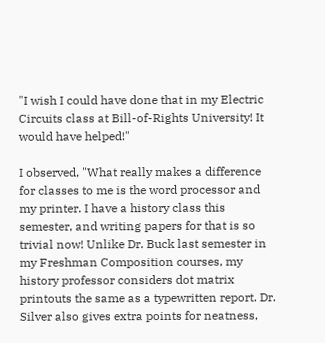"I wish I could have done that in my Electric Circuits class at Bill-of-Rights University! It would have helped!"

I observed, "What really makes a difference for classes to me is the word processor and my printer. I have a history class this semester, and writing papers for that is so trivial now! Unlike Dr. Buck last semester in my Freshman Composition courses, my history professor considers dot matrix printouts the same as a typewritten report. Dr. Silver also gives extra points for neatness,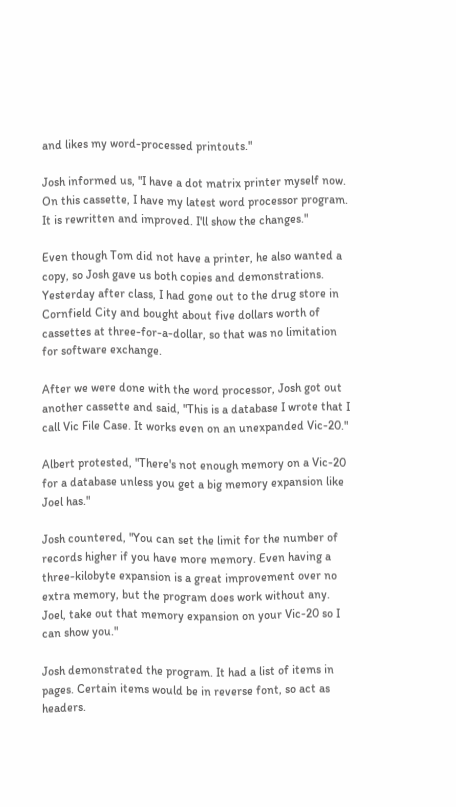and likes my word-processed printouts."

Josh informed us, "I have a dot matrix printer myself now. On this cassette, I have my latest word processor program. It is rewritten and improved. I'll show the changes."

Even though Tom did not have a printer, he also wanted a copy, so Josh gave us both copies and demonstrations. Yesterday after class, I had gone out to the drug store in Cornfield City and bought about five dollars worth of cassettes at three-for-a-dollar, so that was no limitation for software exchange.

After we were done with the word processor, Josh got out another cassette and said, "This is a database I wrote that I call Vic File Case. It works even on an unexpanded Vic-20."

Albert protested, "There's not enough memory on a Vic-20 for a database unless you get a big memory expansion like Joel has."

Josh countered, "You can set the limit for the number of records higher if you have more memory. Even having a three-kilobyte expansion is a great improvement over no extra memory, but the program does work without any. Joel, take out that memory expansion on your Vic-20 so I can show you."

Josh demonstrated the program. It had a list of items in pages. Certain items would be in reverse font, so act as headers.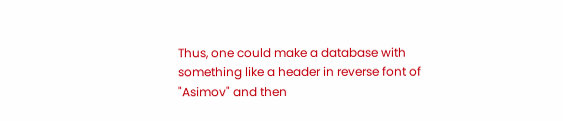Thus, one could make a database with something like a header in reverse font of "Asimov" and then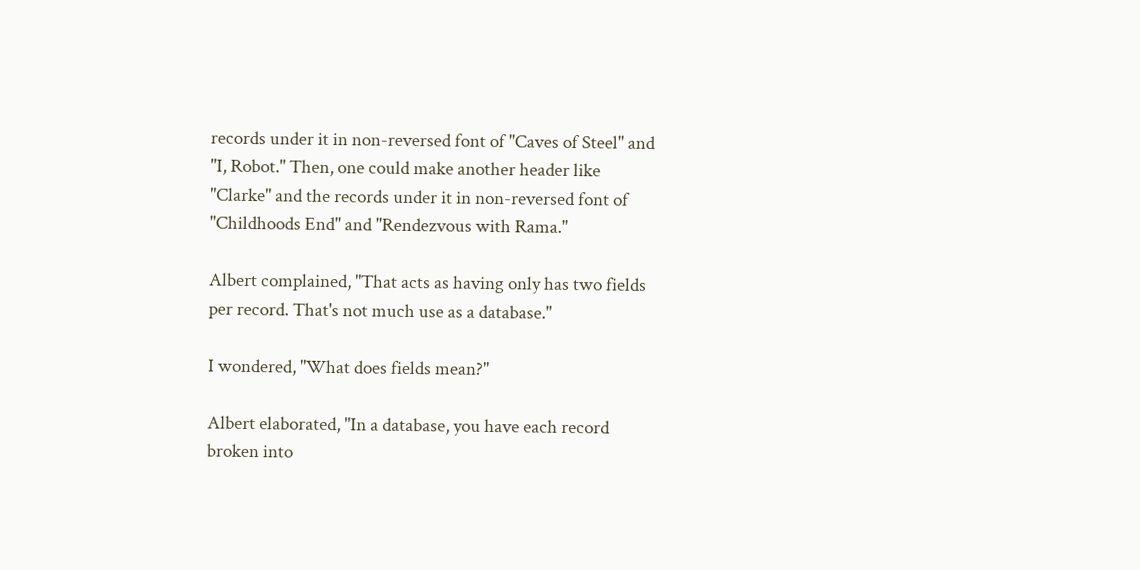records under it in non-reversed font of "Caves of Steel" and "I, Robot." Then, one could make another header like "Clarke" and the records under it in non-reversed font of "Childhoods End" and "Rendezvous with Rama."

Albert complained, "That acts as having only has two fields per record. That's not much use as a database."

I wondered, "What does fields mean?"

Albert elaborated, "In a database, you have each record broken into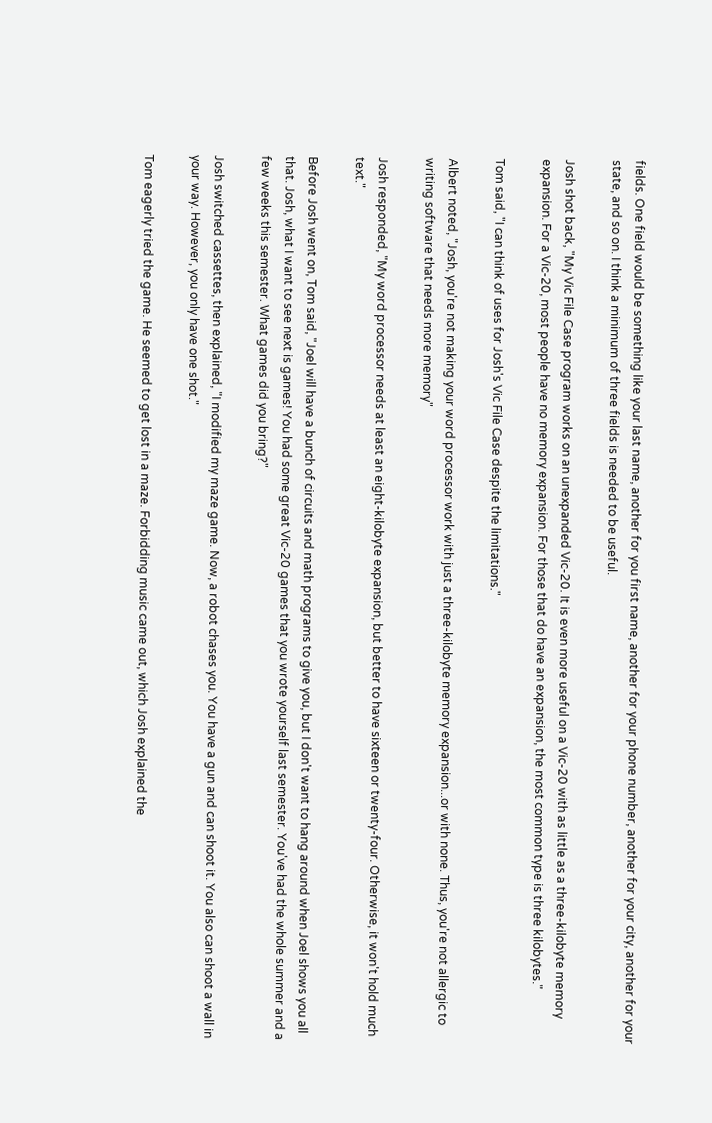fields. One field would be something like your last name, another for you first name, another for your phone number, another for your city, another for your state, and so on. I think a minimum of three fields is needed to be useful.

Josh shot back, "My Vic File Case program works on an unexpanded Vic-20. It is even more useful on a Vic-20 with as little as a three-kilobyte memory expansion. For a Vic-20, most people have no memory expansion. For those that do have an expansion, the most common type is three kilobytes."

Tom said, "I can think of uses for Josh's Vic File Case despite the limitations."

Albert noted, "Josh, you're not making your word processor work with just a three-kilobyte memory expansion...or with none. Thus, you're not allergic to writing software that needs more memory"

Josh responded, "My word processor needs at least an eight-kilobyte expansion, but better to have sixteen or twenty-four. Otherwise, it won't hold much text."

Before Josh went on, Tom said, "Joel will have a bunch of circuits and math programs to give you, but I don't want to hang around when Joel shows you all that. Josh, what I want to see next is games! You had some great Vic-20 games that you wrote yourself last semester. You've had the whole summer and a few weeks this semester. What games did you bring?"

Josh switched cassettes, then explained, "I modified my maze game. Now, a robot chases you. You have a gun and can shoot it. You also can shoot a wall in your way. However, you only have one shot."

Tom eagerly tried the game. He seemed to get lost in a maze. Forbidding music came out, which Josh explained the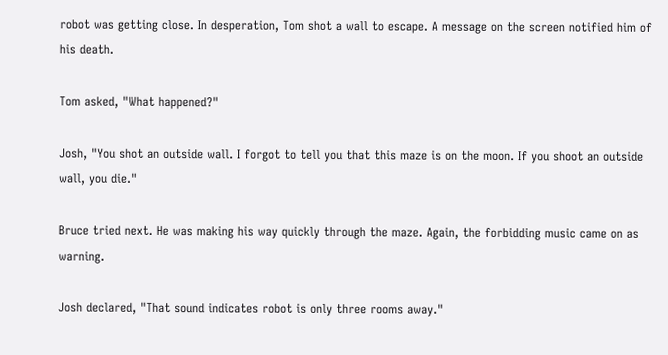robot was getting close. In desperation, Tom shot a wall to escape. A message on the screen notified him of his death.

Tom asked, "What happened?"

Josh, "You shot an outside wall. I forgot to tell you that this maze is on the moon. If you shoot an outside wall, you die."

Bruce tried next. He was making his way quickly through the maze. Again, the forbidding music came on as warning.

Josh declared, "That sound indicates robot is only three rooms away."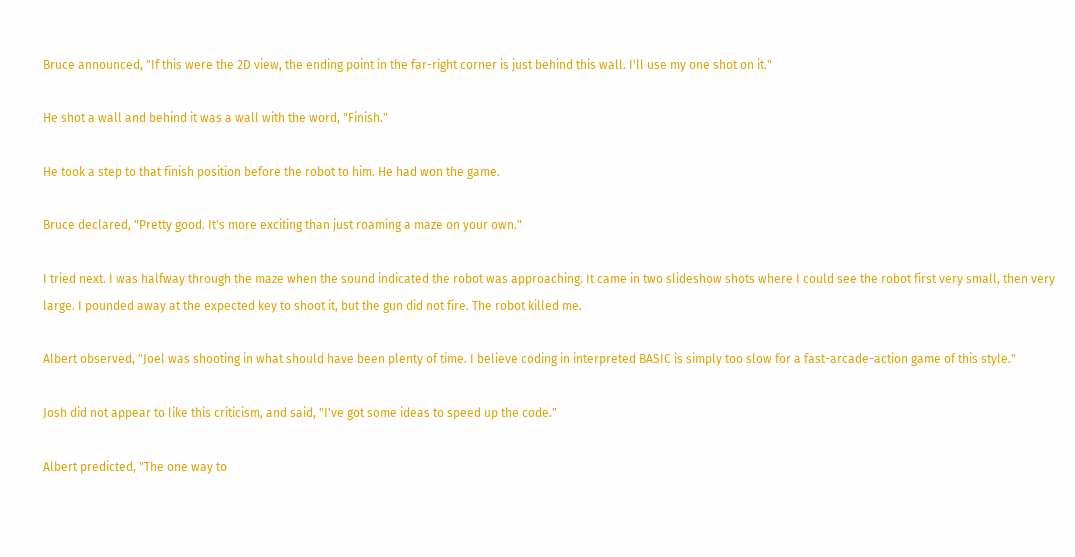Bruce announced, "If this were the 2D view, the ending point in the far-right corner is just behind this wall. I'll use my one shot on it."

He shot a wall and behind it was a wall with the word, "Finish."

He took a step to that finish position before the robot to him. He had won the game.

Bruce declared, "Pretty good. It's more exciting than just roaming a maze on your own."

I tried next. I was halfway through the maze when the sound indicated the robot was approaching. It came in two slideshow shots where I could see the robot first very small, then very large. I pounded away at the expected key to shoot it, but the gun did not fire. The robot killed me.

Albert observed, "Joel was shooting in what should have been plenty of time. I believe coding in interpreted BASIC is simply too slow for a fast-arcade-action game of this style."

Josh did not appear to like this criticism, and said, "I've got some ideas to speed up the code."

Albert predicted, "The one way to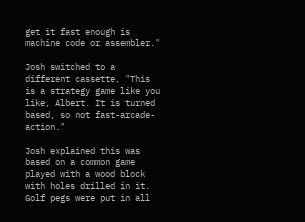get it fast enough is machine code or assembler."

Josh switched to a different cassette, "This is a strategy game like you like, Albert. It is turned based, so not fast-arcade-action."

Josh explained this was based on a common game played with a wood block with holes drilled in it. Golf pegs were put in all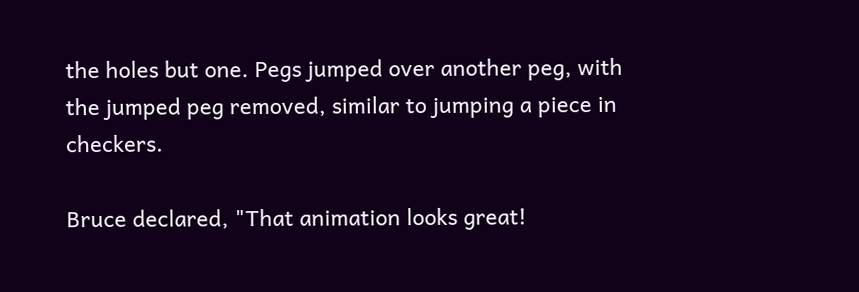the holes but one. Pegs jumped over another peg, with the jumped peg removed, similar to jumping a piece in checkers.

Bruce declared, "That animation looks great!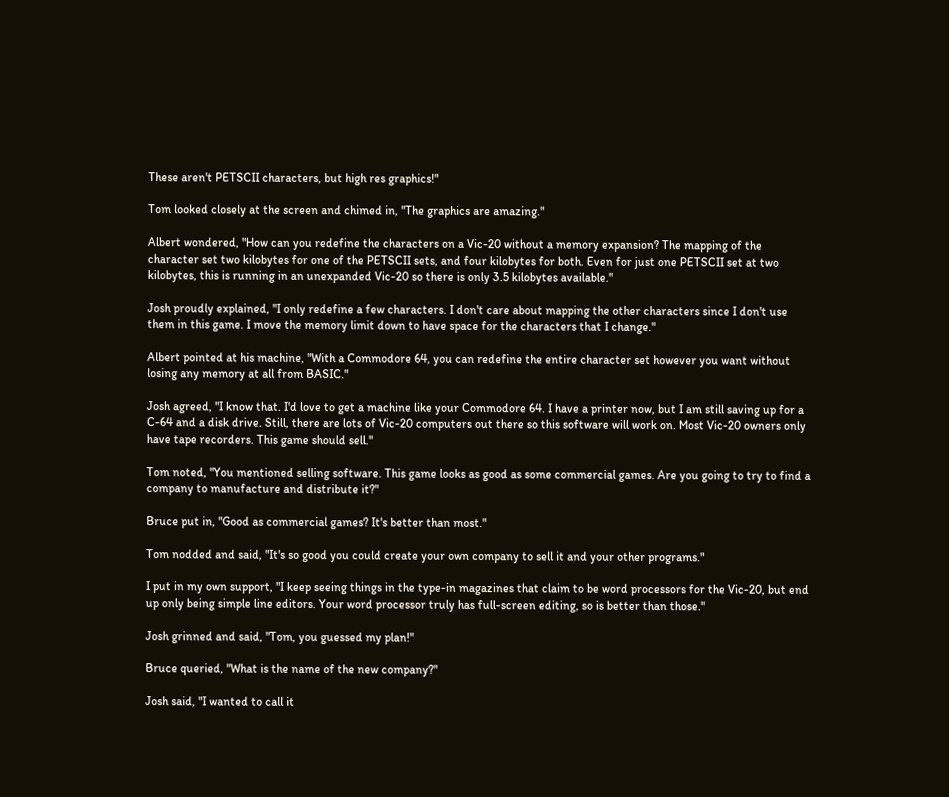These aren't PETSCII characters, but high res graphics!"

Tom looked closely at the screen and chimed in, "The graphics are amazing."

Albert wondered, "How can you redefine the characters on a Vic-20 without a memory expansion? The mapping of the character set two kilobytes for one of the PETSCII sets, and four kilobytes for both. Even for just one PETSCII set at two kilobytes, this is running in an unexpanded Vic-20 so there is only 3.5 kilobytes available."

Josh proudly explained, "I only redefine a few characters. I don't care about mapping the other characters since I don't use them in this game. I move the memory limit down to have space for the characters that I change."

Albert pointed at his machine, "With a Commodore 64, you can redefine the entire character set however you want without losing any memory at all from BASIC."

Josh agreed, "I know that. I'd love to get a machine like your Commodore 64. I have a printer now, but I am still saving up for a C-64 and a disk drive. Still, there are lots of Vic-20 computers out there so this software will work on. Most Vic-20 owners only have tape recorders. This game should sell."

Tom noted, "You mentioned selling software. This game looks as good as some commercial games. Are you going to try to find a company to manufacture and distribute it?"

Bruce put in, "Good as commercial games? It's better than most."

Tom nodded and said, "It's so good you could create your own company to sell it and your other programs."

I put in my own support, "I keep seeing things in the type-in magazines that claim to be word processors for the Vic-20, but end up only being simple line editors. Your word processor truly has full-screen editing, so is better than those."

Josh grinned and said, "Tom, you guessed my plan!"

Bruce queried, "What is the name of the new company?"

Josh said, "I wanted to call it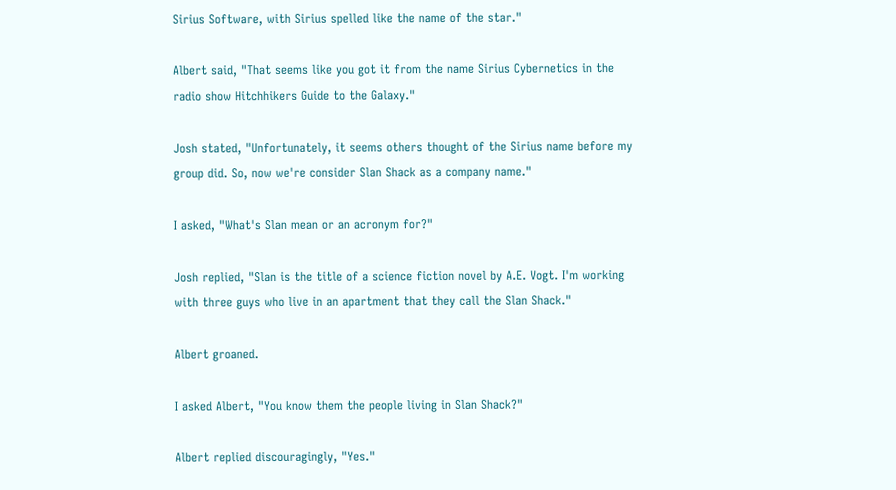Sirius Software, with Sirius spelled like the name of the star."

Albert said, "That seems like you got it from the name Sirius Cybernetics in the radio show Hitchhikers Guide to the Galaxy."

Josh stated, "Unfortunately, it seems others thought of the Sirius name before my group did. So, now we're consider Slan Shack as a company name."

I asked, "What's Slan mean or an acronym for?"

Josh replied, "Slan is the title of a science fiction novel by A.E. Vogt. I'm working with three guys who live in an apartment that they call the Slan Shack."

Albert groaned.

I asked Albert, "You know them the people living in Slan Shack?"

Albert replied discouragingly, "Yes."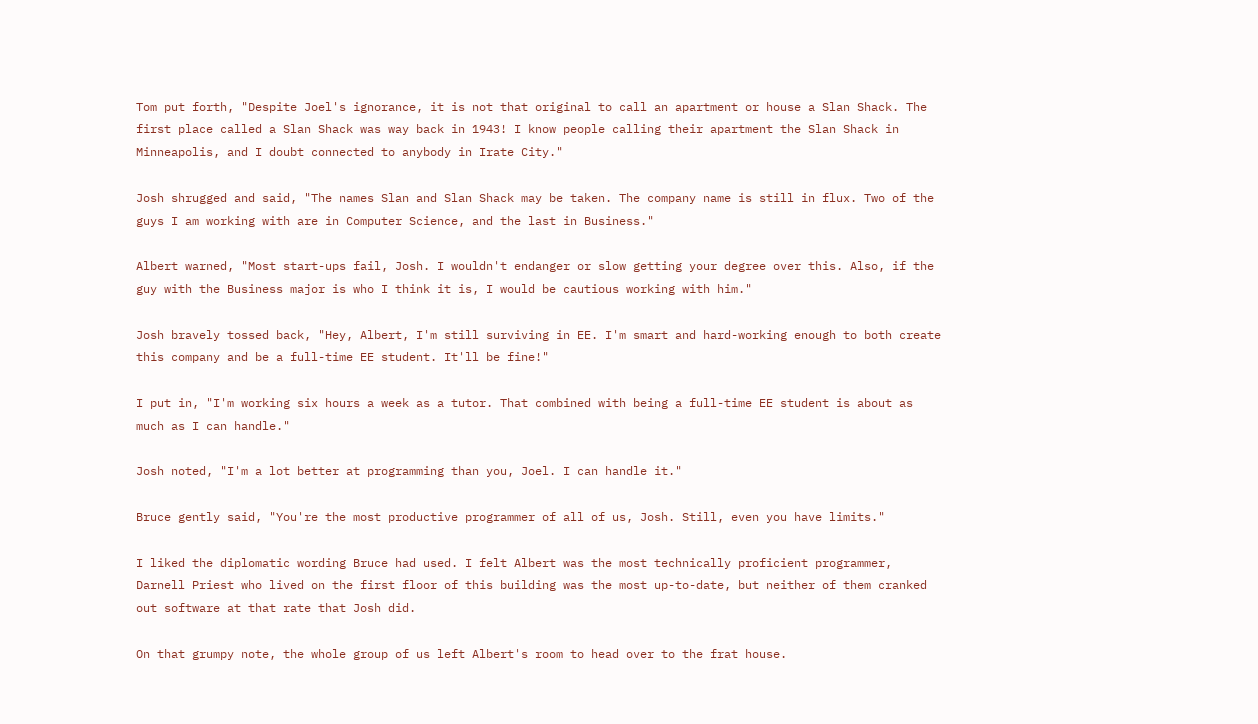Tom put forth, "Despite Joel's ignorance, it is not that original to call an apartment or house a Slan Shack. The first place called a Slan Shack was way back in 1943! I know people calling their apartment the Slan Shack in Minneapolis, and I doubt connected to anybody in Irate City."

Josh shrugged and said, "The names Slan and Slan Shack may be taken. The company name is still in flux. Two of the guys I am working with are in Computer Science, and the last in Business."

Albert warned, "Most start-ups fail, Josh. I wouldn't endanger or slow getting your degree over this. Also, if the guy with the Business major is who I think it is, I would be cautious working with him."

Josh bravely tossed back, "Hey, Albert, I'm still surviving in EE. I'm smart and hard-working enough to both create this company and be a full-time EE student. It'll be fine!"

I put in, "I'm working six hours a week as a tutor. That combined with being a full-time EE student is about as much as I can handle."

Josh noted, "I'm a lot better at programming than you, Joel. I can handle it."

Bruce gently said, "You're the most productive programmer of all of us, Josh. Still, even you have limits."

I liked the diplomatic wording Bruce had used. I felt Albert was the most technically proficient programmer, Darnell Priest who lived on the first floor of this building was the most up-to-date, but neither of them cranked out software at that rate that Josh did.

On that grumpy note, the whole group of us left Albert's room to head over to the frat house.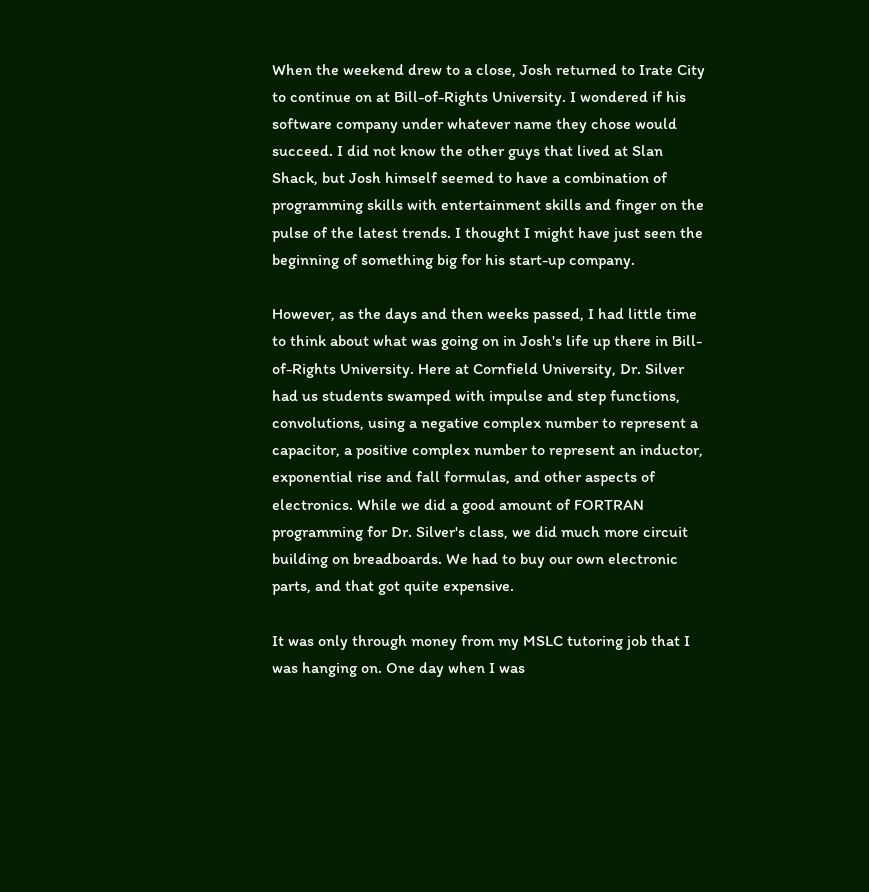When the weekend drew to a close, Josh returned to Irate City to continue on at Bill-of-Rights University. I wondered if his software company under whatever name they chose would succeed. I did not know the other guys that lived at Slan Shack, but Josh himself seemed to have a combination of programming skills with entertainment skills and finger on the pulse of the latest trends. I thought I might have just seen the beginning of something big for his start-up company.

However, as the days and then weeks passed, I had little time to think about what was going on in Josh's life up there in Bill-of-Rights University. Here at Cornfield University, Dr. Silver had us students swamped with impulse and step functions, convolutions, using a negative complex number to represent a capacitor, a positive complex number to represent an inductor, exponential rise and fall formulas, and other aspects of electronics. While we did a good amount of FORTRAN programming for Dr. Silver's class, we did much more circuit building on breadboards. We had to buy our own electronic parts, and that got quite expensive.

It was only through money from my MSLC tutoring job that I was hanging on. One day when I was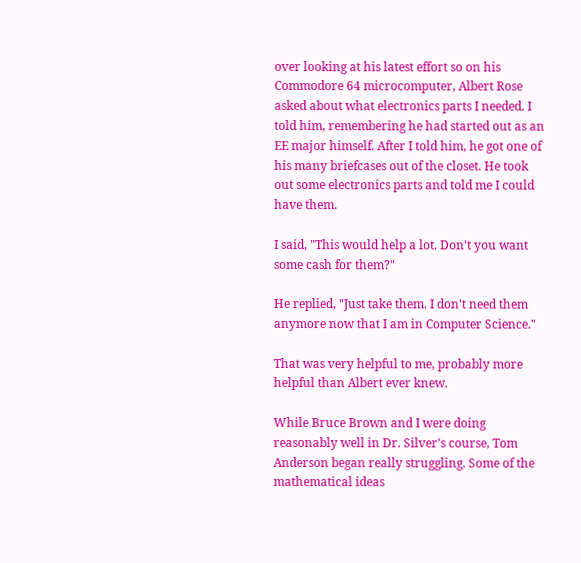over looking at his latest effort so on his Commodore 64 microcomputer, Albert Rose asked about what electronics parts I needed. I told him, remembering he had started out as an EE major himself. After I told him, he got one of his many briefcases out of the closet. He took out some electronics parts and told me I could have them.

I said, "This would help a lot. Don't you want some cash for them?"

He replied, "Just take them. I don't need them anymore now that I am in Computer Science."

That was very helpful to me, probably more helpful than Albert ever knew.

While Bruce Brown and I were doing reasonably well in Dr. Silver's course, Tom Anderson began really struggling. Some of the mathematical ideas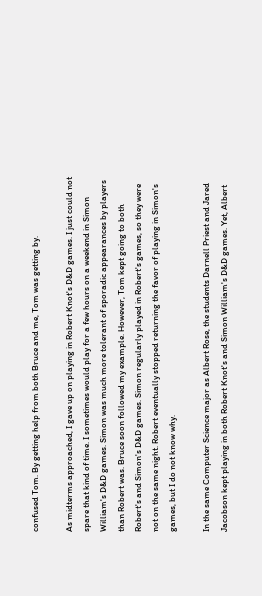confused Tom. By getting help from both Bruce and me, Tom was getting by.

As midterms approached, I gave up on playing in Robert Knot's D&D games. I just could not spare that kind of time. I sometimes would play for a few hours on a weekend in Simon William's D&D games. Simon was much more tolerant of sporadic appearances by players than Robert was. Bruce soon followed my example. However, Tom kept going to both Robert's and Simon's D&D games. Simon regularly played in Robert's games, so they were not on the same night. Robert eventually stopped returning the favor of playing in Simon's games, but I do not know why.

In the same Computer Science major as Albert Rose, the students Darnell Priest and Jared Jacobson kept playing in both Robert Knot's and Simon William's D&D games. Yet, Albert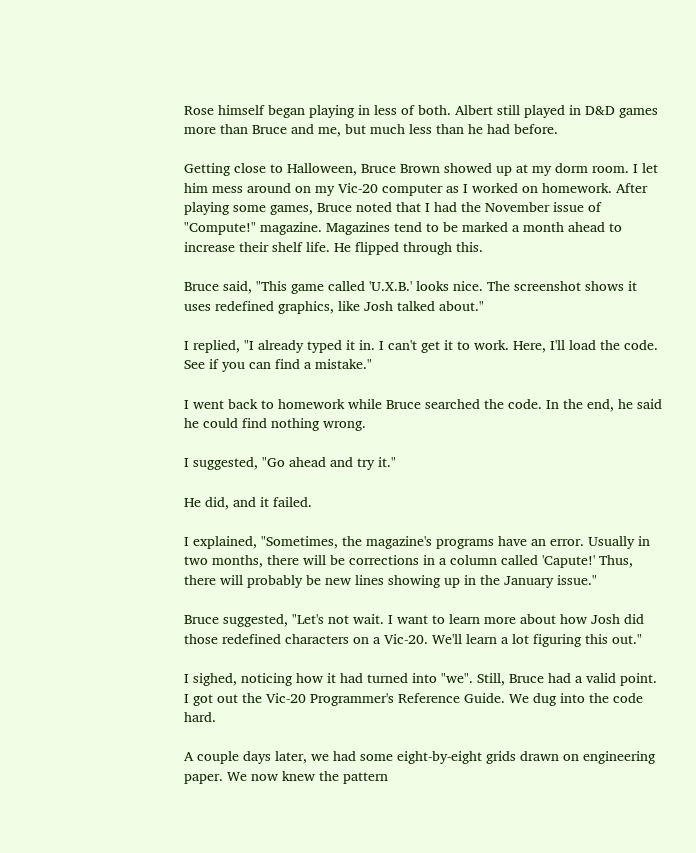Rose himself began playing in less of both. Albert still played in D&D games more than Bruce and me, but much less than he had before.

Getting close to Halloween, Bruce Brown showed up at my dorm room. I let him mess around on my Vic-20 computer as I worked on homework. After playing some games, Bruce noted that I had the November issue of "Compute!" magazine. Magazines tend to be marked a month ahead to increase their shelf life. He flipped through this.

Bruce said, "This game called 'U.X.B.' looks nice. The screenshot shows it uses redefined graphics, like Josh talked about."

I replied, "I already typed it in. I can't get it to work. Here, I'll load the code. See if you can find a mistake."

I went back to homework while Bruce searched the code. In the end, he said he could find nothing wrong.

I suggested, "Go ahead and try it."

He did, and it failed.

I explained, "Sometimes, the magazine's programs have an error. Usually in two months, there will be corrections in a column called 'Capute!' Thus, there will probably be new lines showing up in the January issue."

Bruce suggested, "Let's not wait. I want to learn more about how Josh did those redefined characters on a Vic-20. We'll learn a lot figuring this out."

I sighed, noticing how it had turned into "we". Still, Bruce had a valid point. I got out the Vic-20 Programmer's Reference Guide. We dug into the code hard.

A couple days later, we had some eight-by-eight grids drawn on engineering paper. We now knew the pattern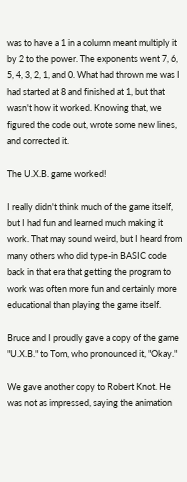was to have a 1 in a column meant multiply it by 2 to the power. The exponents went 7, 6, 5, 4, 3, 2, 1, and 0. What had thrown me was I had started at 8 and finished at 1, but that wasn't how it worked. Knowing that, we figured the code out, wrote some new lines, and corrected it.

The U.X.B. game worked!

I really didn't think much of the game itself, but I had fun and learned much making it work. That may sound weird, but I heard from many others who did type-in BASIC code back in that era that getting the program to work was often more fun and certainly more educational than playing the game itself.

Bruce and I proudly gave a copy of the game "U.X.B." to Tom, who pronounced it, "Okay."

We gave another copy to Robert Knot. He was not as impressed, saying the animation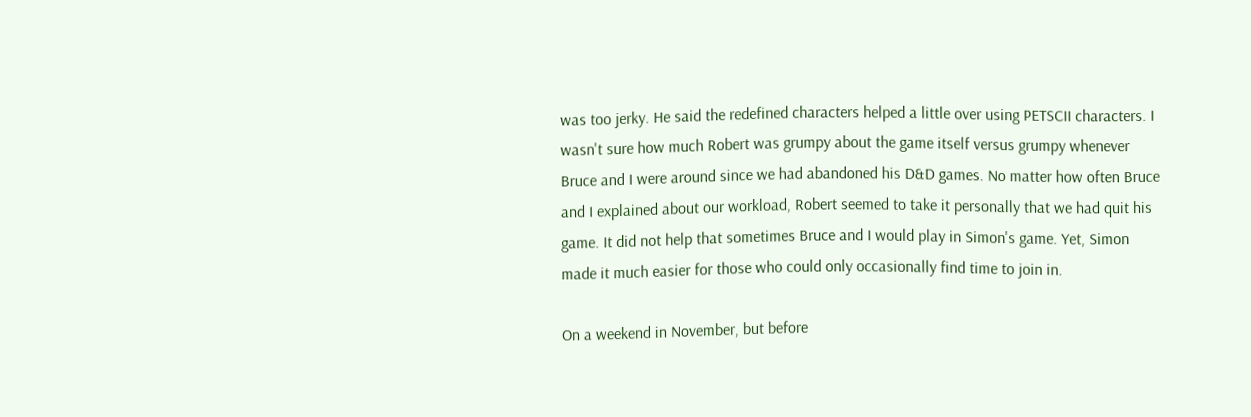was too jerky. He said the redefined characters helped a little over using PETSCII characters. I wasn't sure how much Robert was grumpy about the game itself versus grumpy whenever Bruce and I were around since we had abandoned his D&D games. No matter how often Bruce and I explained about our workload, Robert seemed to take it personally that we had quit his game. It did not help that sometimes Bruce and I would play in Simon's game. Yet, Simon made it much easier for those who could only occasionally find time to join in.

On a weekend in November, but before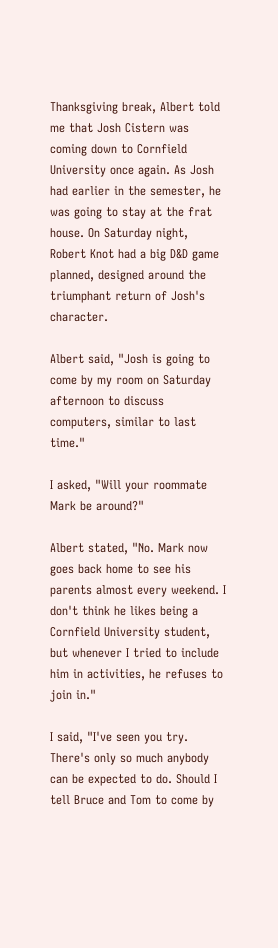Thanksgiving break, Albert told me that Josh Cistern was coming down to Cornfield University once again. As Josh had earlier in the semester, he was going to stay at the frat house. On Saturday night, Robert Knot had a big D&D game planned, designed around the triumphant return of Josh's character.

Albert said, "Josh is going to come by my room on Saturday afternoon to discuss computers, similar to last time."

I asked, "Will your roommate Mark be around?"

Albert stated, "No. Mark now goes back home to see his parents almost every weekend. I don't think he likes being a Cornfield University student, but whenever I tried to include him in activities, he refuses to join in."

I said, "I've seen you try. There's only so much anybody can be expected to do. Should I tell Bruce and Tom to come by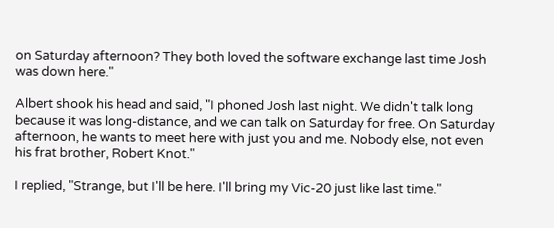on Saturday afternoon? They both loved the software exchange last time Josh was down here."

Albert shook his head and said, "I phoned Josh last night. We didn't talk long because it was long-distance, and we can talk on Saturday for free. On Saturday afternoon, he wants to meet here with just you and me. Nobody else, not even his frat brother, Robert Knot."

I replied, "Strange, but I'll be here. I'll bring my Vic-20 just like last time."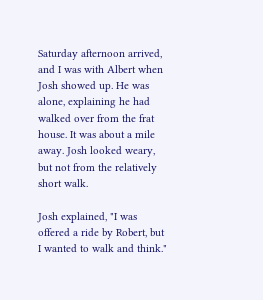Saturday afternoon arrived, and I was with Albert when Josh showed up. He was alone, explaining he had walked over from the frat house. It was about a mile away. Josh looked weary, but not from the relatively short walk.

Josh explained, "I was offered a ride by Robert, but I wanted to walk and think."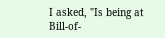I asked, "Is being at Bill-of-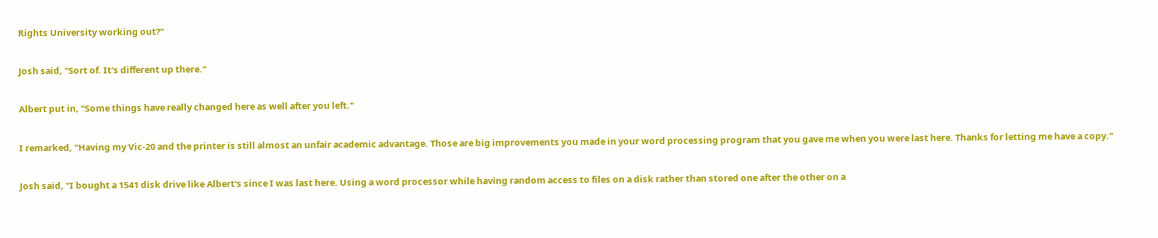Rights University working out?"

Josh said, "Sort of. It's different up there."

Albert put in, "Some things have really changed here as well after you left."

I remarked, "Having my Vic-20 and the printer is still almost an unfair academic advantage. Those are big improvements you made in your word processing program that you gave me when you were last here. Thanks for letting me have a copy."

Josh said, "I bought a 1541 disk drive like Albert's since I was last here. Using a word processor while having random access to files on a disk rather than stored one after the other on a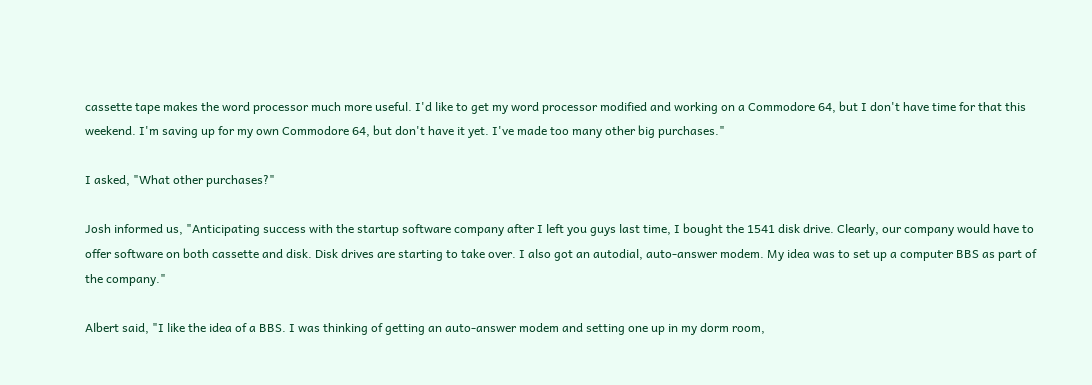cassette tape makes the word processor much more useful. I'd like to get my word processor modified and working on a Commodore 64, but I don't have time for that this weekend. I'm saving up for my own Commodore 64, but don't have it yet. I've made too many other big purchases."

I asked, "What other purchases?"

Josh informed us, "Anticipating success with the startup software company after I left you guys last time, I bought the 1541 disk drive. Clearly, our company would have to offer software on both cassette and disk. Disk drives are starting to take over. I also got an autodial, auto-answer modem. My idea was to set up a computer BBS as part of the company."

Albert said, "I like the idea of a BBS. I was thinking of getting an auto-answer modem and setting one up in my dorm room,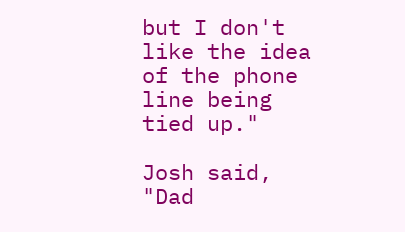but I don't like the idea of the phone line being tied up."

Josh said, "Dad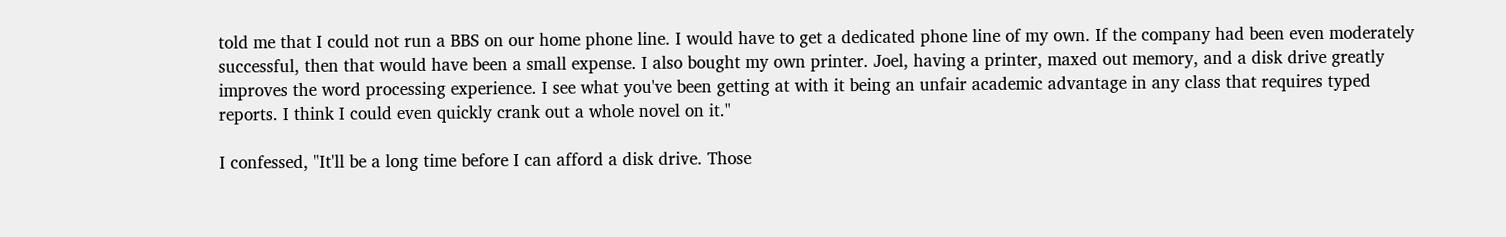told me that I could not run a BBS on our home phone line. I would have to get a dedicated phone line of my own. If the company had been even moderately successful, then that would have been a small expense. I also bought my own printer. Joel, having a printer, maxed out memory, and a disk drive greatly improves the word processing experience. I see what you've been getting at with it being an unfair academic advantage in any class that requires typed reports. I think I could even quickly crank out a whole novel on it."

I confessed, "It'll be a long time before I can afford a disk drive. Those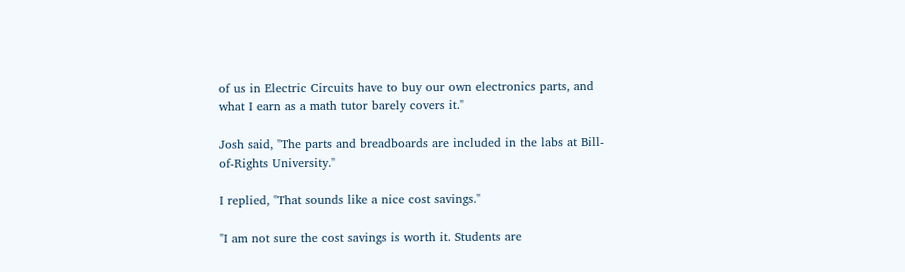of us in Electric Circuits have to buy our own electronics parts, and what I earn as a math tutor barely covers it."

Josh said, "The parts and breadboards are included in the labs at Bill-of-Rights University."

I replied, "That sounds like a nice cost savings."

"I am not sure the cost savings is worth it. Students are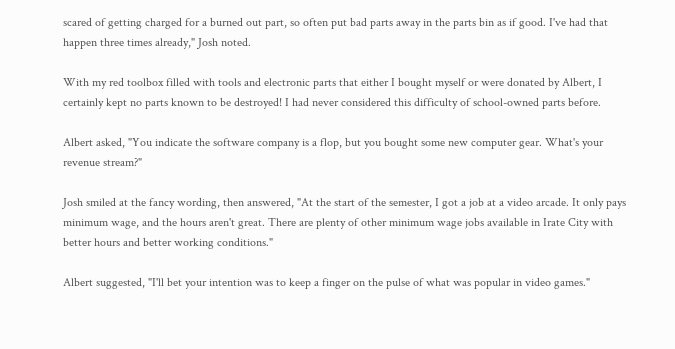scared of getting charged for a burned out part, so often put bad parts away in the parts bin as if good. I've had that happen three times already," Josh noted.

With my red toolbox filled with tools and electronic parts that either I bought myself or were donated by Albert, I certainly kept no parts known to be destroyed! I had never considered this difficulty of school-owned parts before.

Albert asked, "You indicate the software company is a flop, but you bought some new computer gear. What's your revenue stream?"

Josh smiled at the fancy wording, then answered, "At the start of the semester, I got a job at a video arcade. It only pays minimum wage, and the hours aren't great. There are plenty of other minimum wage jobs available in Irate City with better hours and better working conditions."

Albert suggested, "I'll bet your intention was to keep a finger on the pulse of what was popular in video games."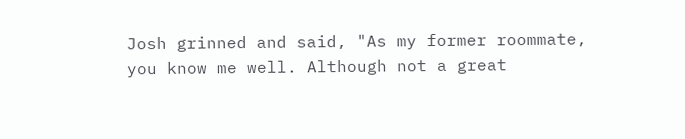Josh grinned and said, "As my former roommate, you know me well. Although not a great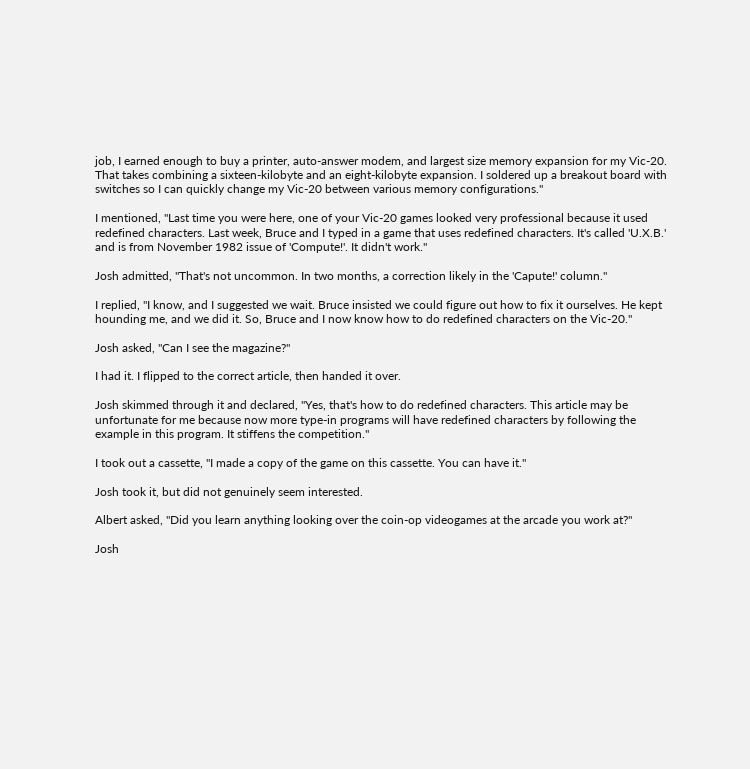job, I earned enough to buy a printer, auto-answer modem, and largest size memory expansion for my Vic-20. That takes combining a sixteen-kilobyte and an eight-kilobyte expansion. I soldered up a breakout board with switches so I can quickly change my Vic-20 between various memory configurations."

I mentioned, "Last time you were here, one of your Vic-20 games looked very professional because it used redefined characters. Last week, Bruce and I typed in a game that uses redefined characters. It's called 'U.X.B.' and is from November 1982 issue of 'Compute!'. It didn't work."

Josh admitted, "That's not uncommon. In two months, a correction likely in the 'Capute!' column."

I replied, "I know, and I suggested we wait. Bruce insisted we could figure out how to fix it ourselves. He kept hounding me, and we did it. So, Bruce and I now know how to do redefined characters on the Vic-20."

Josh asked, "Can I see the magazine?"

I had it. I flipped to the correct article, then handed it over.

Josh skimmed through it and declared, "Yes, that's how to do redefined characters. This article may be unfortunate for me because now more type-in programs will have redefined characters by following the example in this program. It stiffens the competition."

I took out a cassette, "I made a copy of the game on this cassette. You can have it."

Josh took it, but did not genuinely seem interested.

Albert asked, "Did you learn anything looking over the coin-op videogames at the arcade you work at?"

Josh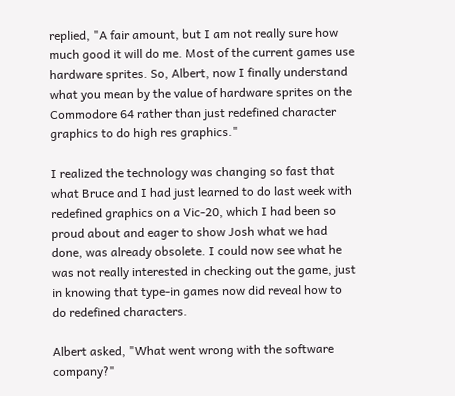replied, "A fair amount, but I am not really sure how much good it will do me. Most of the current games use hardware sprites. So, Albert, now I finally understand what you mean by the value of hardware sprites on the Commodore 64 rather than just redefined character graphics to do high res graphics."

I realized the technology was changing so fast that what Bruce and I had just learned to do last week with redefined graphics on a Vic-20, which I had been so proud about and eager to show Josh what we had done, was already obsolete. I could now see what he was not really interested in checking out the game, just in knowing that type-in games now did reveal how to do redefined characters.

Albert asked, "What went wrong with the software company?"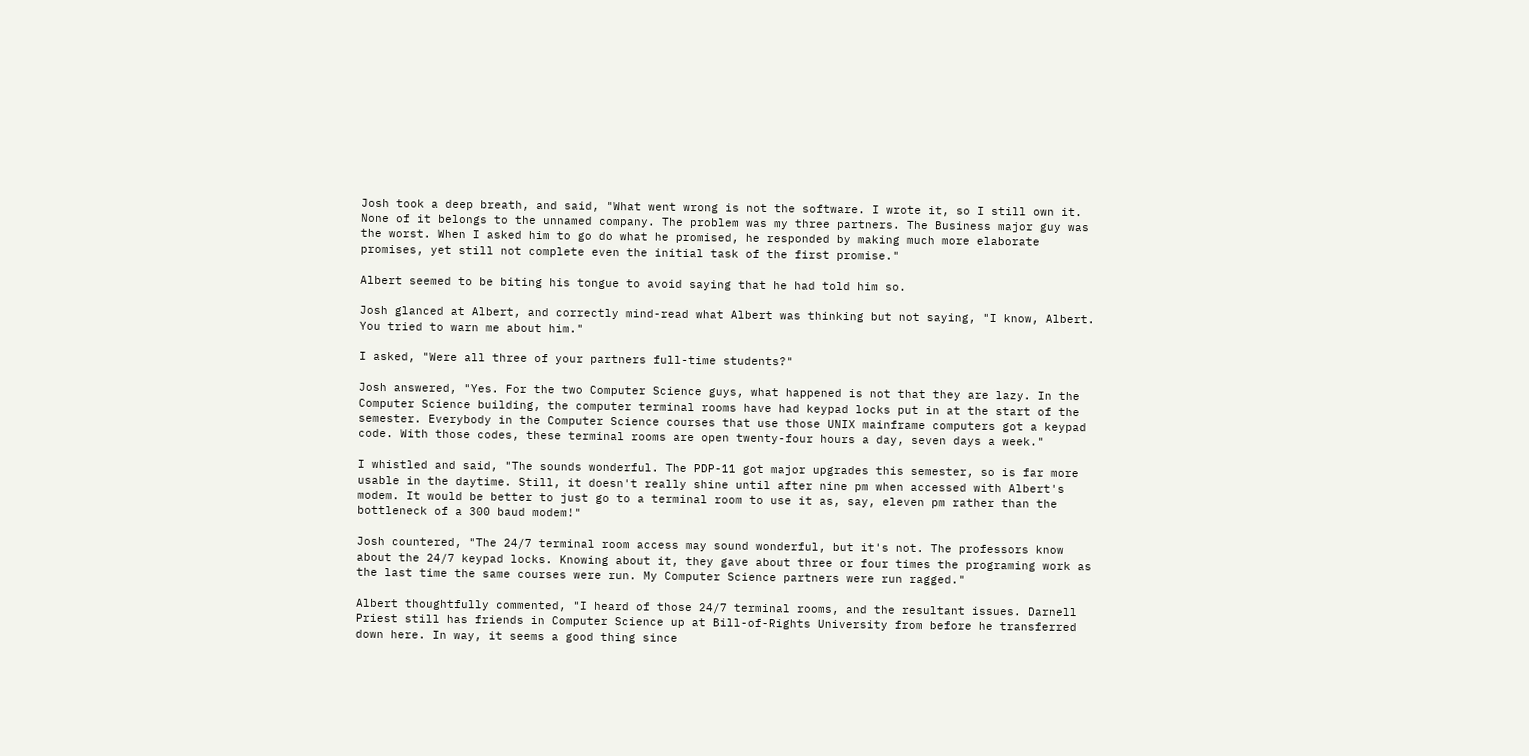Josh took a deep breath, and said, "What went wrong is not the software. I wrote it, so I still own it. None of it belongs to the unnamed company. The problem was my three partners. The Business major guy was the worst. When I asked him to go do what he promised, he responded by making much more elaborate promises, yet still not complete even the initial task of the first promise."

Albert seemed to be biting his tongue to avoid saying that he had told him so.

Josh glanced at Albert, and correctly mind-read what Albert was thinking but not saying, "I know, Albert. You tried to warn me about him."

I asked, "Were all three of your partners full-time students?"

Josh answered, "Yes. For the two Computer Science guys, what happened is not that they are lazy. In the Computer Science building, the computer terminal rooms have had keypad locks put in at the start of the semester. Everybody in the Computer Science courses that use those UNIX mainframe computers got a keypad code. With those codes, these terminal rooms are open twenty-four hours a day, seven days a week."

I whistled and said, "The sounds wonderful. The PDP-11 got major upgrades this semester, so is far more usable in the daytime. Still, it doesn't really shine until after nine pm when accessed with Albert's modem. It would be better to just go to a terminal room to use it as, say, eleven pm rather than the bottleneck of a 300 baud modem!"

Josh countered, "The 24/7 terminal room access may sound wonderful, but it's not. The professors know about the 24/7 keypad locks. Knowing about it, they gave about three or four times the programing work as the last time the same courses were run. My Computer Science partners were run ragged."

Albert thoughtfully commented, "I heard of those 24/7 terminal rooms, and the resultant issues. Darnell Priest still has friends in Computer Science up at Bill-of-Rights University from before he transferred down here. In way, it seems a good thing since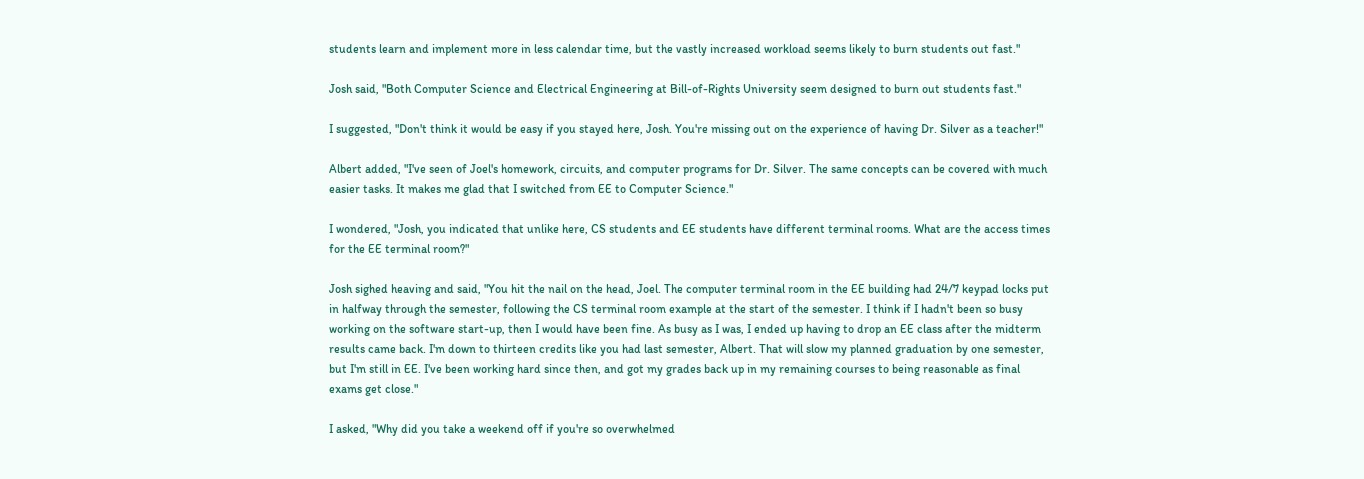students learn and implement more in less calendar time, but the vastly increased workload seems likely to burn students out fast."

Josh said, "Both Computer Science and Electrical Engineering at Bill-of-Rights University seem designed to burn out students fast."

I suggested, "Don't think it would be easy if you stayed here, Josh. You're missing out on the experience of having Dr. Silver as a teacher!"

Albert added, "I've seen of Joel's homework, circuits, and computer programs for Dr. Silver. The same concepts can be covered with much easier tasks. It makes me glad that I switched from EE to Computer Science."

I wondered, "Josh, you indicated that unlike here, CS students and EE students have different terminal rooms. What are the access times for the EE terminal room?"

Josh sighed heaving and said, "You hit the nail on the head, Joel. The computer terminal room in the EE building had 24/7 keypad locks put in halfway through the semester, following the CS terminal room example at the start of the semester. I think if I hadn't been so busy working on the software start-up, then I would have been fine. As busy as I was, I ended up having to drop an EE class after the midterm results came back. I'm down to thirteen credits like you had last semester, Albert. That will slow my planned graduation by one semester, but I'm still in EE. I've been working hard since then, and got my grades back up in my remaining courses to being reasonable as final exams get close."

I asked, "Why did you take a weekend off if you're so overwhelmed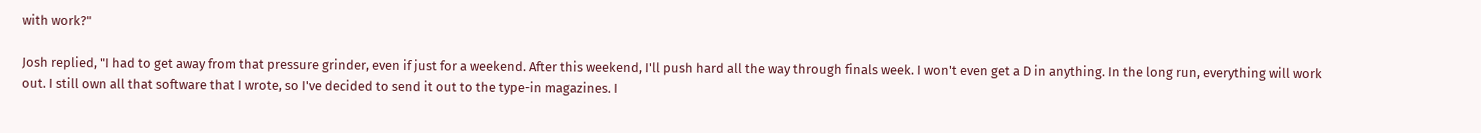with work?"

Josh replied, "I had to get away from that pressure grinder, even if just for a weekend. After this weekend, I'll push hard all the way through finals week. I won't even get a D in anything. In the long run, everything will work out. I still own all that software that I wrote, so I've decided to send it out to the type-in magazines. I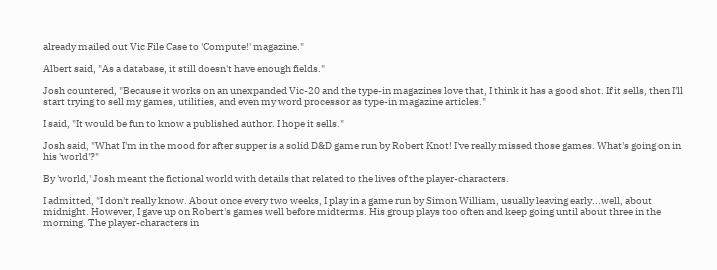already mailed out Vic File Case to 'Compute!' magazine."

Albert said, "As a database, it still doesn't have enough fields."

Josh countered, "Because it works on an unexpanded Vic-20 and the type-in magazines love that, I think it has a good shot. If it sells, then I'll start trying to sell my games, utilities, and even my word processor as type-in magazine articles."

I said, "It would be fun to know a published author. I hope it sells."

Josh said, "What I'm in the mood for after supper is a solid D&D game run by Robert Knot! I've really missed those games. What's going on in his 'world'?"

By 'world,' Josh meant the fictional world with details that related to the lives of the player-characters.

I admitted, "I don't really know. About once every two weeks, I play in a game run by Simon William, usually leaving early...well, about midnight. However, I gave up on Robert's games well before midterms. His group plays too often and keep going until about three in the morning. The player-characters in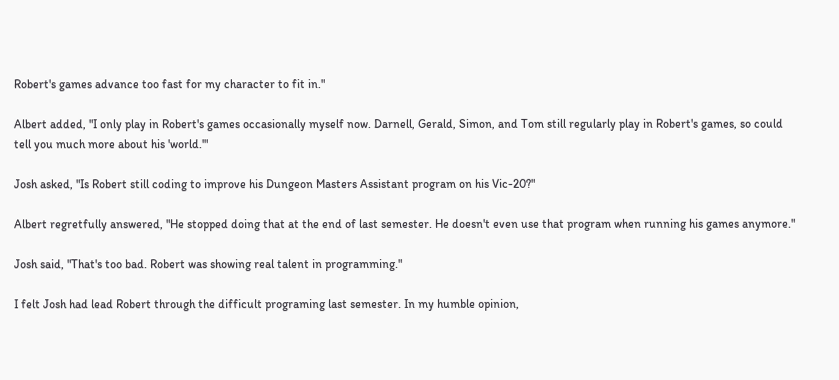Robert's games advance too fast for my character to fit in."

Albert added, "I only play in Robert's games occasionally myself now. Darnell, Gerald, Simon, and Tom still regularly play in Robert's games, so could tell you much more about his 'world.'"

Josh asked, "Is Robert still coding to improve his Dungeon Masters Assistant program on his Vic-20?"

Albert regretfully answered, "He stopped doing that at the end of last semester. He doesn't even use that program when running his games anymore."

Josh said, "That's too bad. Robert was showing real talent in programming."

I felt Josh had lead Robert through the difficult programing last semester. In my humble opinion,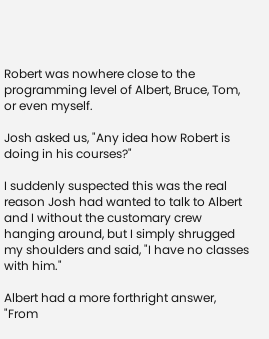Robert was nowhere close to the programming level of Albert, Bruce, Tom, or even myself.

Josh asked us, "Any idea how Robert is doing in his courses?"

I suddenly suspected this was the real reason Josh had wanted to talk to Albert and I without the customary crew hanging around, but I simply shrugged my shoulders and said, "I have no classes with him."

Albert had a more forthright answer, "From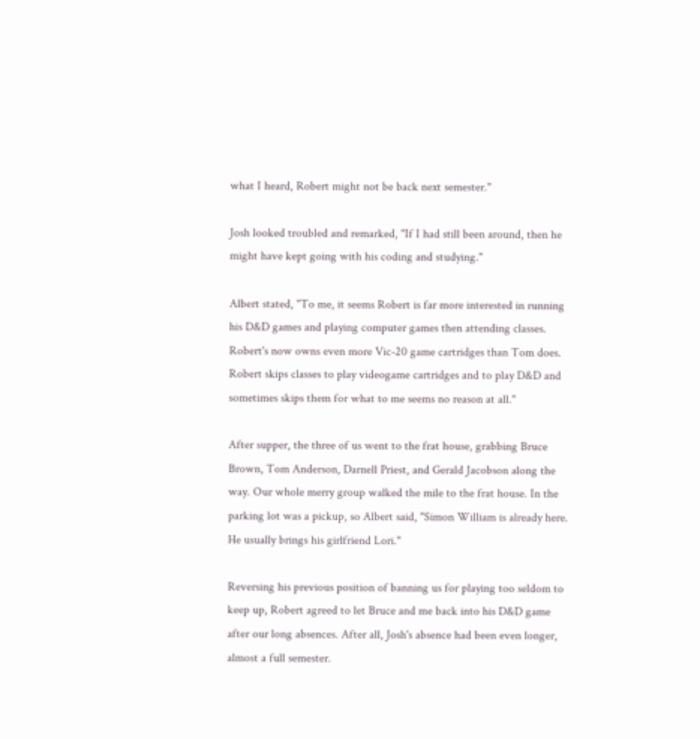what I heard, Robert might not be back next semester."

Josh looked troubled and remarked, "If I had still been around, then he might have kept going with his coding and studying."

Albert stated, "To me, it seems Robert is far more interested in running his D&D games and playing computer games then attending classes. Robert's now owns even more Vic-20 game cartridges than Tom does. Robert skips classes to play videogame cartridges and to play D&D and sometimes skips them for what to me seems no reason at all."

After supper, the three of us went to the frat house, grabbing Bruce Brown, Tom Anderson, Darnell Priest, and Gerald Jacobson along the way. Our whole merry group walked the mile to the frat house. In the parking lot was a pickup, so Albert said, "Simon William is already here. He usually brings his girlfriend Lori."

Reversing his previous position of banning us for playing too seldom to keep up, Robert agreed to let Bruce and me back into his D&D game after our long absences. After all, Josh's absence had been even longer, almost a full semester.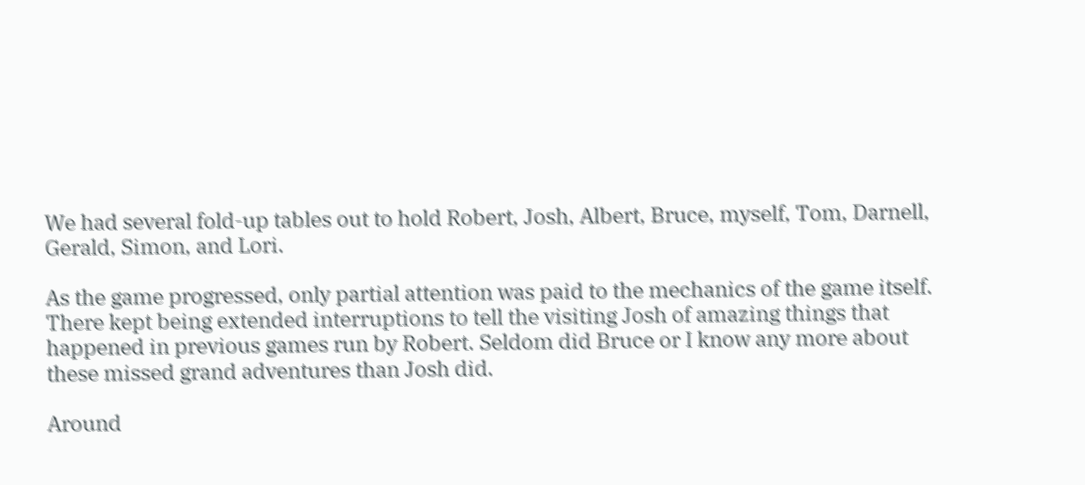We had several fold-up tables out to hold Robert, Josh, Albert, Bruce, myself, Tom, Darnell, Gerald, Simon, and Lori.

As the game progressed, only partial attention was paid to the mechanics of the game itself. There kept being extended interruptions to tell the visiting Josh of amazing things that happened in previous games run by Robert. Seldom did Bruce or I know any more about these missed grand adventures than Josh did.

Around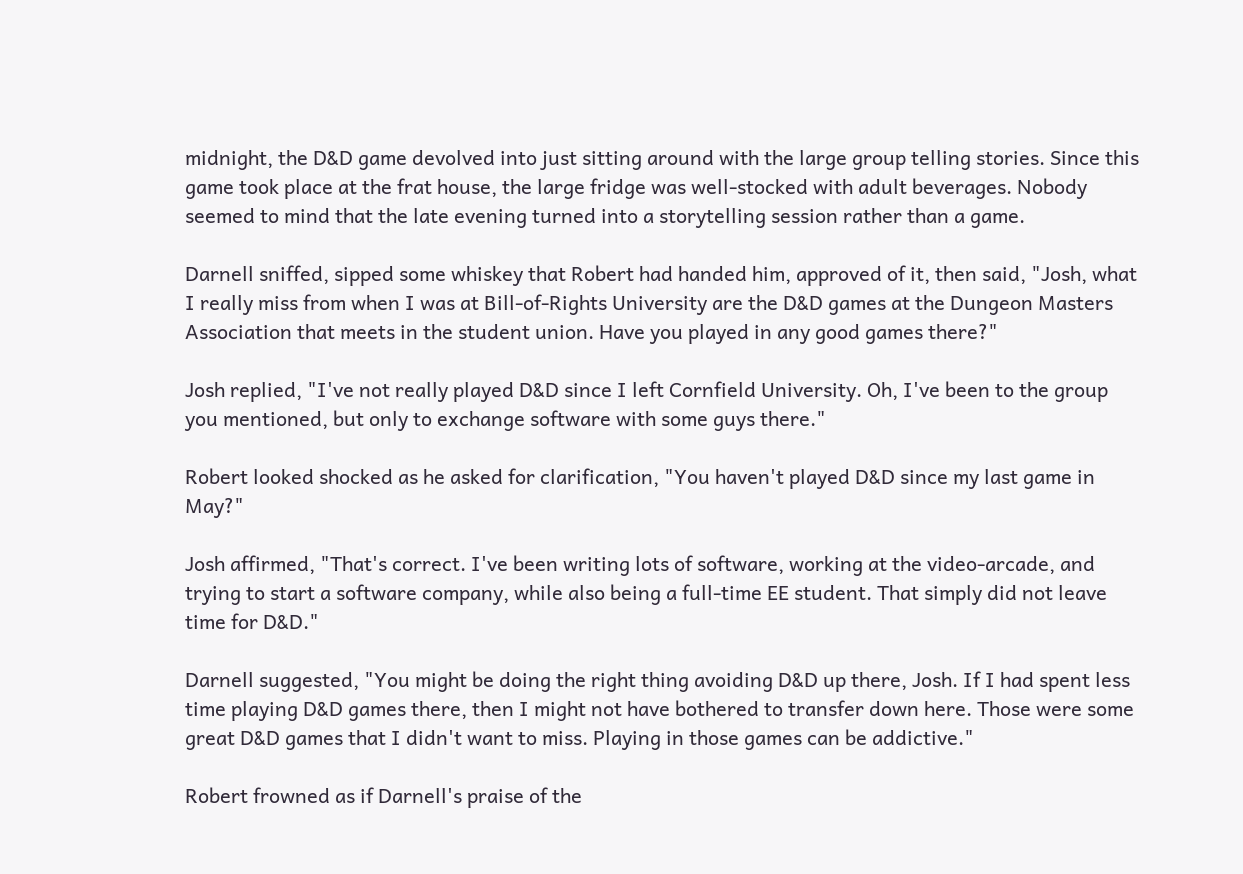midnight, the D&D game devolved into just sitting around with the large group telling stories. Since this game took place at the frat house, the large fridge was well-stocked with adult beverages. Nobody seemed to mind that the late evening turned into a storytelling session rather than a game.

Darnell sniffed, sipped some whiskey that Robert had handed him, approved of it, then said, "Josh, what I really miss from when I was at Bill-of-Rights University are the D&D games at the Dungeon Masters Association that meets in the student union. Have you played in any good games there?"

Josh replied, "I've not really played D&D since I left Cornfield University. Oh, I've been to the group you mentioned, but only to exchange software with some guys there."

Robert looked shocked as he asked for clarification, "You haven't played D&D since my last game in May?"

Josh affirmed, "That's correct. I've been writing lots of software, working at the video-arcade, and trying to start a software company, while also being a full-time EE student. That simply did not leave time for D&D."

Darnell suggested, "You might be doing the right thing avoiding D&D up there, Josh. If I had spent less time playing D&D games there, then I might not have bothered to transfer down here. Those were some great D&D games that I didn't want to miss. Playing in those games can be addictive."

Robert frowned as if Darnell's praise of the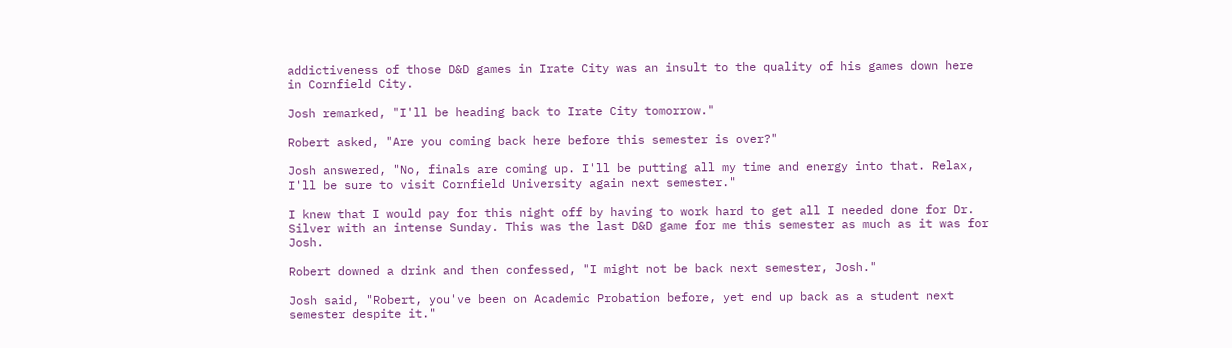addictiveness of those D&D games in Irate City was an insult to the quality of his games down here in Cornfield City.

Josh remarked, "I'll be heading back to Irate City tomorrow."

Robert asked, "Are you coming back here before this semester is over?"

Josh answered, "No, finals are coming up. I'll be putting all my time and energy into that. Relax, I'll be sure to visit Cornfield University again next semester."

I knew that I would pay for this night off by having to work hard to get all I needed done for Dr. Silver with an intense Sunday. This was the last D&D game for me this semester as much as it was for Josh.

Robert downed a drink and then confessed, "I might not be back next semester, Josh."

Josh said, "Robert, you've been on Academic Probation before, yet end up back as a student next semester despite it."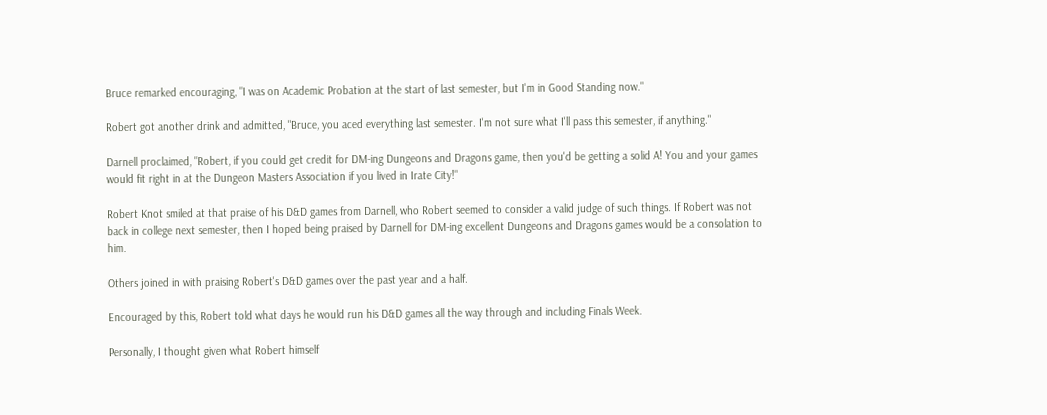Bruce remarked encouraging, "I was on Academic Probation at the start of last semester, but I'm in Good Standing now."

Robert got another drink and admitted, "Bruce, you aced everything last semester. I'm not sure what I'll pass this semester, if anything."

Darnell proclaimed, "Robert, if you could get credit for DM-ing Dungeons and Dragons game, then you'd be getting a solid A! You and your games would fit right in at the Dungeon Masters Association if you lived in Irate City!"

Robert Knot smiled at that praise of his D&D games from Darnell, who Robert seemed to consider a valid judge of such things. If Robert was not back in college next semester, then I hoped being praised by Darnell for DM-ing excellent Dungeons and Dragons games would be a consolation to him.

Others joined in with praising Robert's D&D games over the past year and a half.

Encouraged by this, Robert told what days he would run his D&D games all the way through and including Finals Week.

Personally, I thought given what Robert himself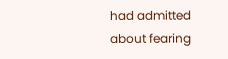had admitted about fearing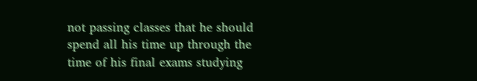not passing classes that he should spend all his time up through the time of his final exams studying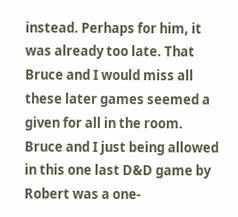instead. Perhaps for him, it was already too late. That Bruce and I would miss all these later games seemed a given for all in the room. Bruce and I just being allowed in this one last D&D game by Robert was a one-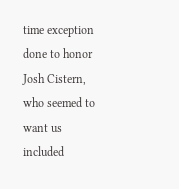time exception done to honor Josh Cistern, who seemed to want us included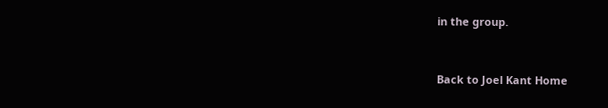in the group.


Back to Joel Kant Home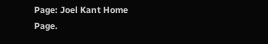Page: Joel Kant Home Page.